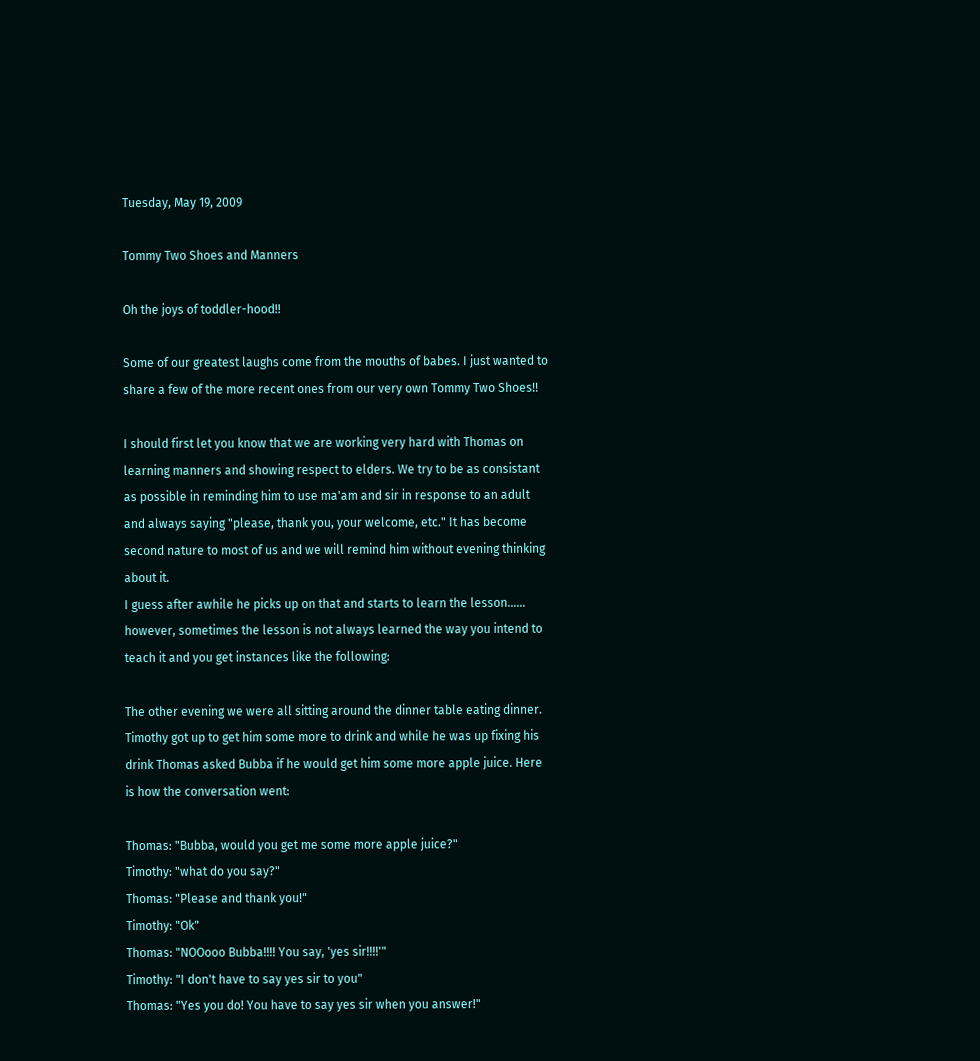Tuesday, May 19, 2009

Tommy Two Shoes and Manners

Oh the joys of toddler-hood!!

Some of our greatest laughs come from the mouths of babes. I just wanted to share a few of the more recent ones from our very own Tommy Two Shoes!!

I should first let you know that we are working very hard with Thomas on learning manners and showing respect to elders. We try to be as consistant as possible in reminding him to use ma'am and sir in response to an adult and always saying "please, thank you, your welcome, etc." It has become second nature to most of us and we will remind him without evening thinking about it.
I guess after awhile he picks up on that and starts to learn the lesson...... however, sometimes the lesson is not always learned the way you intend to teach it and you get instances like the following:

The other evening we were all sitting around the dinner table eating dinner. Timothy got up to get him some more to drink and while he was up fixing his drink Thomas asked Bubba if he would get him some more apple juice. Here is how the conversation went:

Thomas: "Bubba, would you get me some more apple juice?"
Timothy: "what do you say?"
Thomas: "Please and thank you!"
Timothy: "Ok"
Thomas: "NOOooo Bubba!!!! You say, 'yes sir!!!!'"
Timothy: "I don't have to say yes sir to you"
Thomas: "Yes you do! You have to say yes sir when you answer!"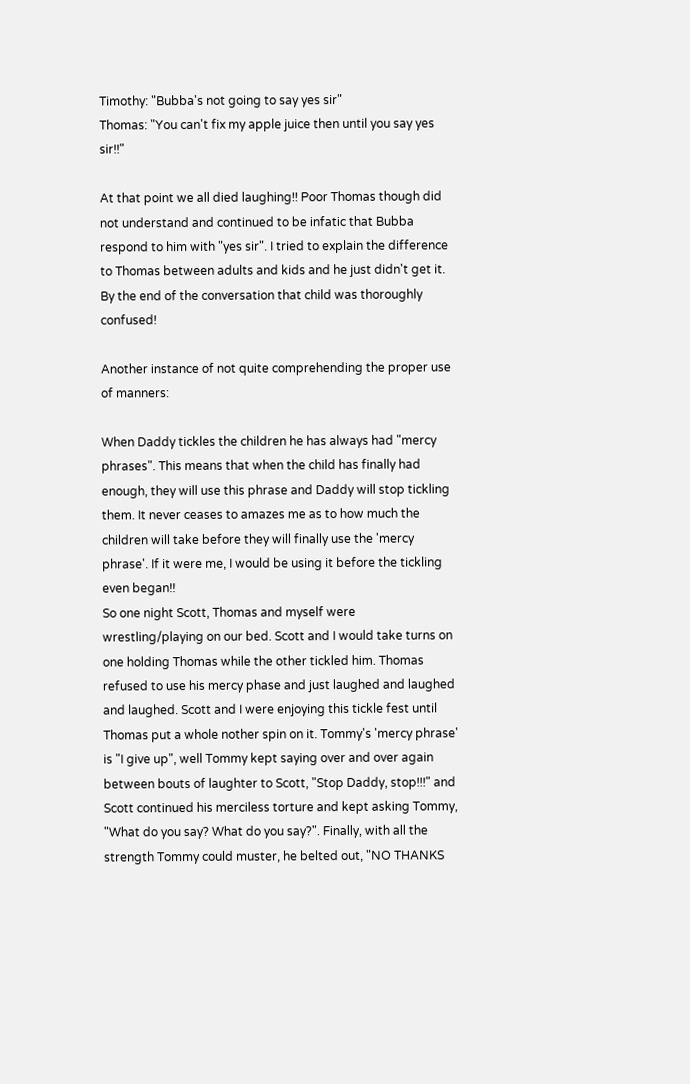Timothy: "Bubba's not going to say yes sir"
Thomas: "You can't fix my apple juice then until you say yes sir!!"

At that point we all died laughing!! Poor Thomas though did not understand and continued to be infatic that Bubba respond to him with "yes sir". I tried to explain the difference to Thomas between adults and kids and he just didn't get it. By the end of the conversation that child was thoroughly confused!

Another instance of not quite comprehending the proper use of manners:

When Daddy tickles the children he has always had "mercy phrases". This means that when the child has finally had enough, they will use this phrase and Daddy will stop tickling them. It never ceases to amazes me as to how much the children will take before they will finally use the 'mercy phrase'. If it were me, I would be using it before the tickling even began!!
So one night Scott, Thomas and myself were wrestling/playing on our bed. Scott and I would take turns on one holding Thomas while the other tickled him. Thomas refused to use his mercy phase and just laughed and laughed and laughed. Scott and I were enjoying this tickle fest until Thomas put a whole nother spin on it. Tommy's 'mercy phrase' is "I give up", well Tommy kept saying over and over again between bouts of laughter to Scott, "Stop Daddy, stop!!!" and Scott continued his merciless torture and kept asking Tommy, "What do you say? What do you say?". Finally, with all the strength Tommy could muster, he belted out, "NO THANKS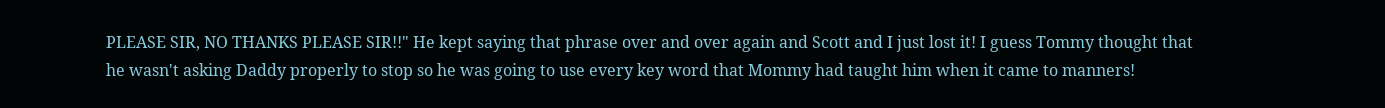PLEASE SIR, NO THANKS PLEASE SIR!!" He kept saying that phrase over and over again and Scott and I just lost it! I guess Tommy thought that he wasn't asking Daddy properly to stop so he was going to use every key word that Mommy had taught him when it came to manners!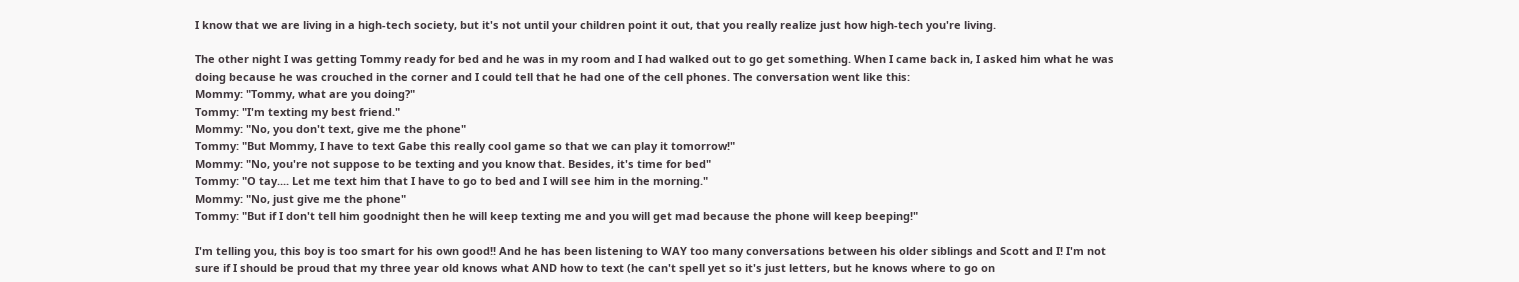I know that we are living in a high-tech society, but it's not until your children point it out, that you really realize just how high-tech you're living.

The other night I was getting Tommy ready for bed and he was in my room and I had walked out to go get something. When I came back in, I asked him what he was doing because he was crouched in the corner and I could tell that he had one of the cell phones. The conversation went like this:
Mommy: "Tommy, what are you doing?"
Tommy: "I'm texting my best friend."
Mommy: "No, you don't text, give me the phone"
Tommy: "But Mommy, I have to text Gabe this really cool game so that we can play it tomorrow!"
Mommy: "No, you're not suppose to be texting and you know that. Besides, it's time for bed"
Tommy: "O tay.... Let me text him that I have to go to bed and I will see him in the morning."
Mommy: "No, just give me the phone"
Tommy: "But if I don't tell him goodnight then he will keep texting me and you will get mad because the phone will keep beeping!"

I'm telling you, this boy is too smart for his own good!! And he has been listening to WAY too many conversations between his older siblings and Scott and I! I'm not sure if I should be proud that my three year old knows what AND how to text (he can't spell yet so it's just letters, but he knows where to go on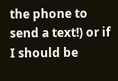the phone to send a text!) or if I should be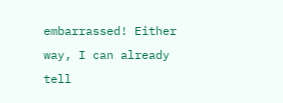embarrassed! Either way, I can already tell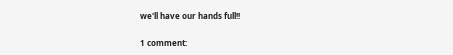we'll have our hands full!!

1 comment: